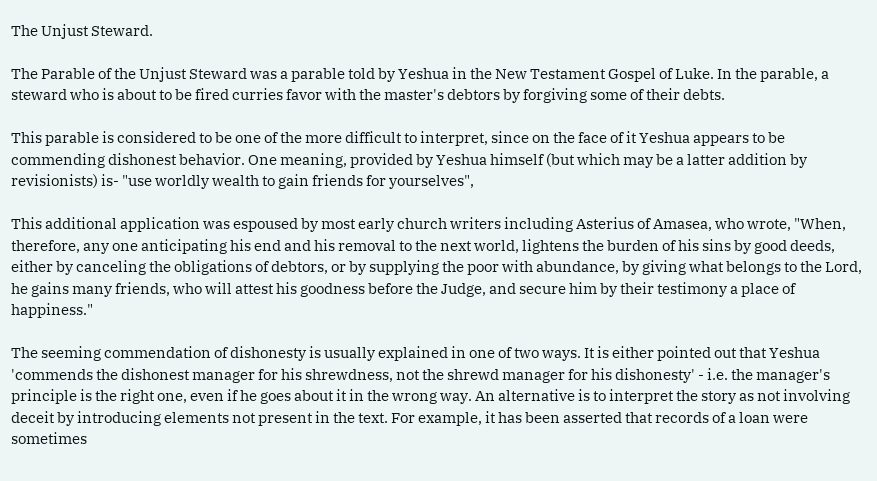The Unjust Steward.

The Parable of the Unjust Steward was a parable told by Yeshua in the New Testament Gospel of Luke. In the parable, a steward who is about to be fired curries favor with the master's debtors by forgiving some of their debts.

This parable is considered to be one of the more difficult to interpret, since on the face of it Yeshua appears to be commending dishonest behavior. One meaning, provided by Yeshua himself (but which may be a latter addition by revisionists) is- "use worldly wealth to gain friends for yourselves",

This additional application was espoused by most early church writers including Asterius of Amasea, who wrote, "When, therefore, any one anticipating his end and his removal to the next world, lightens the burden of his sins by good deeds, either by canceling the obligations of debtors, or by supplying the poor with abundance, by giving what belongs to the Lord, he gains many friends, who will attest his goodness before the Judge, and secure him by their testimony a place of happiness."

The seeming commendation of dishonesty is usually explained in one of two ways. It is either pointed out that Yeshua 'commends the dishonest manager for his shrewdness, not the shrewd manager for his dishonesty' - i.e. the manager's principle is the right one, even if he goes about it in the wrong way. An alternative is to interpret the story as not involving deceit by introducing elements not present in the text. For example, it has been asserted that records of a loan were sometimes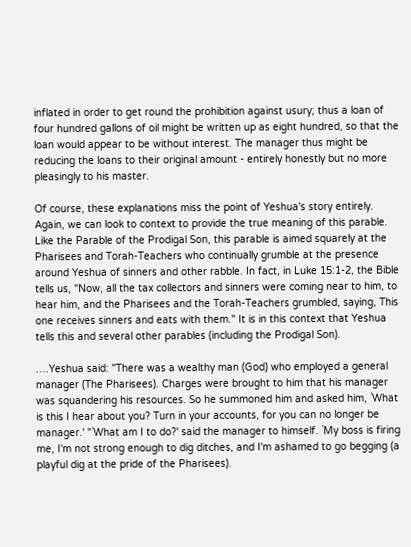inflated in order to get round the prohibition against usury; thus a loan of four hundred gallons of oil might be written up as eight hundred, so that the loan would appear to be without interest. The manager thus might be reducing the loans to their original amount - entirely honestly but no more pleasingly to his master.

Of course, these explanations miss the point of Yeshua's story entirely. Again, we can look to context to provide the true meaning of this parable. Like the Parable of the Prodigal Son, this parable is aimed squarely at the Pharisees and Torah-Teachers who continually grumble at the presence around Yeshua of sinners and other rabble. In fact, in Luke 15:1-2, the Bible tells us, "Now, all the tax collectors and sinners were coming near to him, to hear him, and the Pharisees and the Torah-Teachers grumbled, saying, This one receives sinners and eats with them." It is in this context that Yeshua tells this and several other parables (including the Prodigal Son).

….Yeshua said: "There was a wealthy man (God) who employed a general manager (The Pharisees). Charges were brought to him that his manager was squandering his resources. So he summoned him and asked him, `What is this I hear about you? Turn in your accounts, for you can no longer be manager.' "`What am I to do?' said the manager to himself. `My boss is firing me, I'm not strong enough to dig ditches, and I'm ashamed to go begging (a playful dig at the pride of the Pharisees).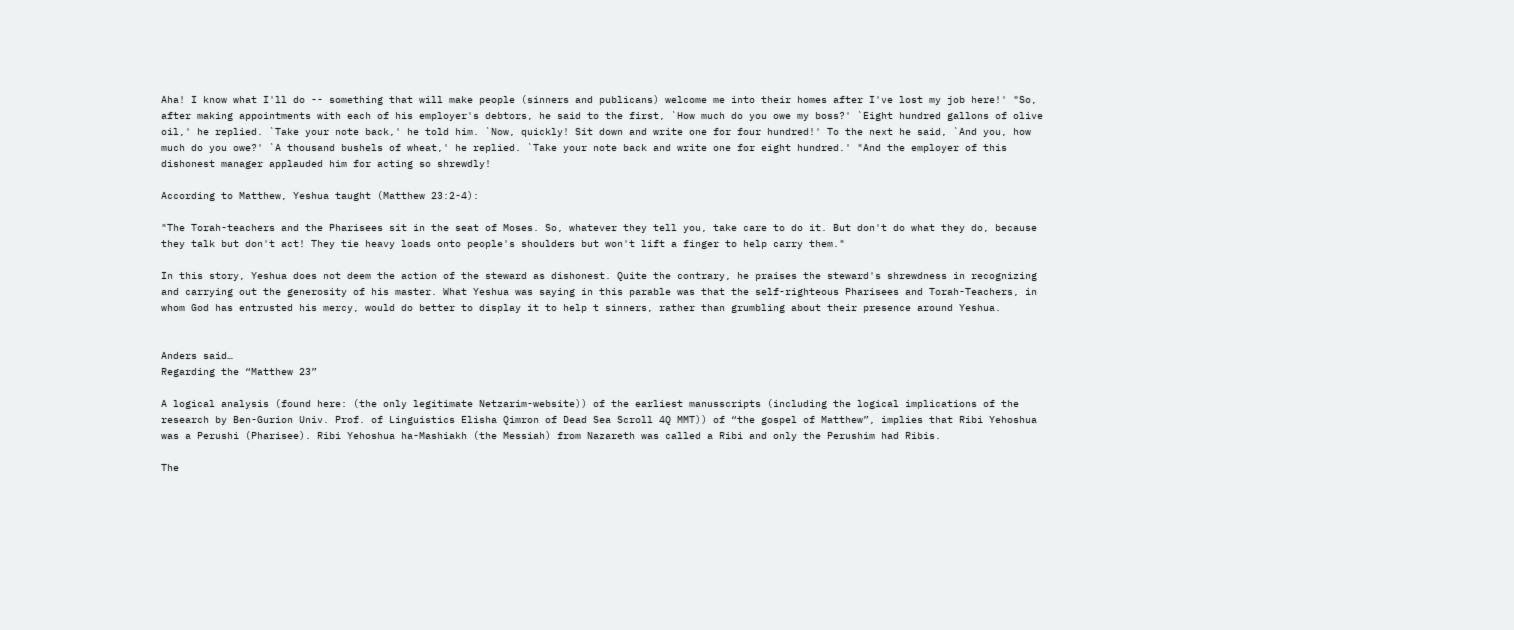Aha! I know what I'll do -- something that will make people (sinners and publicans) welcome me into their homes after I've lost my job here!' "So, after making appointments with each of his employer's debtors, he said to the first, `How much do you owe my boss?' `Eight hundred gallons of olive oil,' he replied. `Take your note back,' he told him. `Now, quickly! Sit down and write one for four hundred!' To the next he said, `And you, how much do you owe?' `A thousand bushels of wheat,' he replied. `Take your note back and write one for eight hundred.' "And the employer of this dishonest manager applauded him for acting so shrewdly!

According to Matthew, Yeshua taught (Matthew 23:2-4):

"The Torah-teachers and the Pharisees sit in the seat of Moses. So, whatever they tell you, take care to do it. But don't do what they do, because they talk but don't act! They tie heavy loads onto people's shoulders but won't lift a finger to help carry them."

In this story, Yeshua does not deem the action of the steward as dishonest. Quite the contrary, he praises the steward's shrewdness in recognizing and carrying out the generosity of his master. What Yeshua was saying in this parable was that the self-righteous Pharisees and Torah-Teachers, in whom God has entrusted his mercy, would do better to display it to help t sinners, rather than grumbling about their presence around Yeshua.


Anders said…
Regarding the “Matthew 23”

A logical analysis (found here: (the only legitimate Netzarim-website)) of the earliest manusscripts (including the logical implications of the research by Ben-Gurion Univ. Prof. of Linguistics Elisha Qimron of Dead Sea Scroll 4Q MMT)) of “the gospel of Matthew”, implies that Ribi Yehoshua was a Perushi (Pharisee). Ribi Yehoshua ha-Mashiakh (the Messiah) from Nazareth was called a Ribi and only the Perushim had Ribis.

The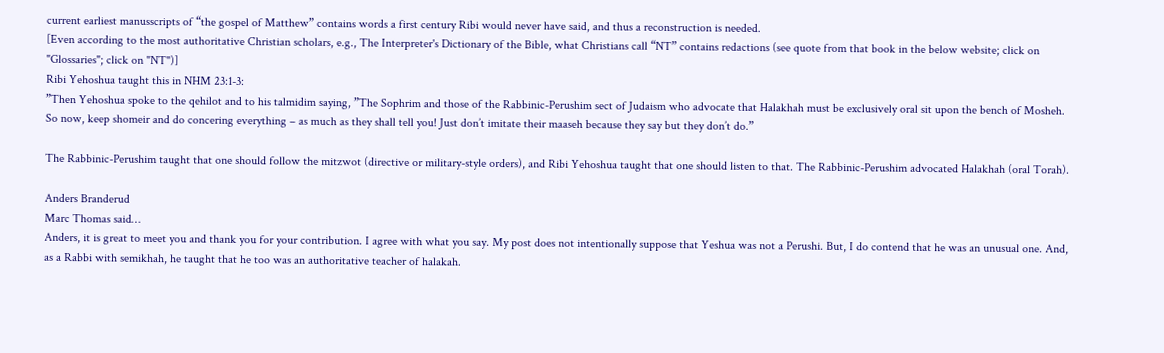current earliest manusscripts of “the gospel of Matthew” contains words a first century Ribi would never have said, and thus a reconstruction is needed.
[Even according to the most authoritative Christian scholars, e.g., The Interpreter's Dictionary of the Bible, what Christians call “NT” contains redactions (see quote from that book in the below website; click on "Glossaries"; click on "NT")]
Ribi Yehoshua taught this in NHM 23:1-3:
”Then Yehoshua spoke to the qehilot and to his talmidim saying, ”The Sophrim and those of the Rabbinic-Perushim sect of Judaism who advocate that Halakhah must be exclusively oral sit upon the bench of Mosheh. So now, keep shomeir and do concering everything – as much as they shall tell you! Just don’t imitate their maaseh because they say but they don’t do.”

The Rabbinic-Perushim taught that one should follow the mitzwot (directive or military-style orders), and Ribi Yehoshua taught that one should listen to that. The Rabbinic-Perushim advocated Halakhah (oral Torah).

Anders Branderud
Marc Thomas said…
Anders, it is great to meet you and thank you for your contribution. I agree with what you say. My post does not intentionally suppose that Yeshua was not a Perushi. But, I do contend that he was an unusual one. And, as a Rabbi with semikhah, he taught that he too was an authoritative teacher of halakah.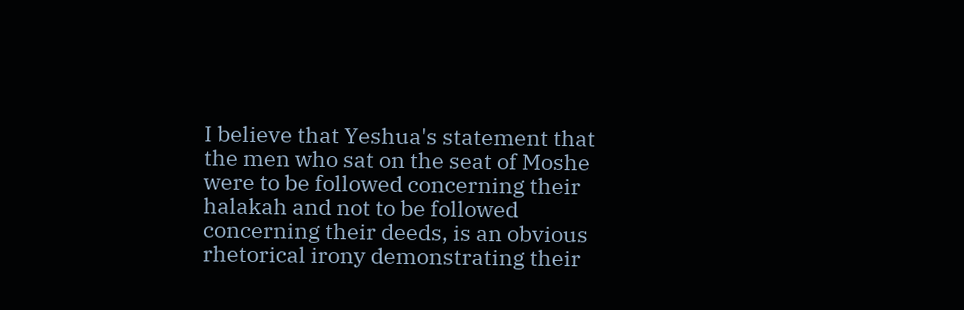I believe that Yeshua's statement that the men who sat on the seat of Moshe were to be followed concerning their halakah and not to be followed concerning their deeds, is an obvious rhetorical irony demonstrating their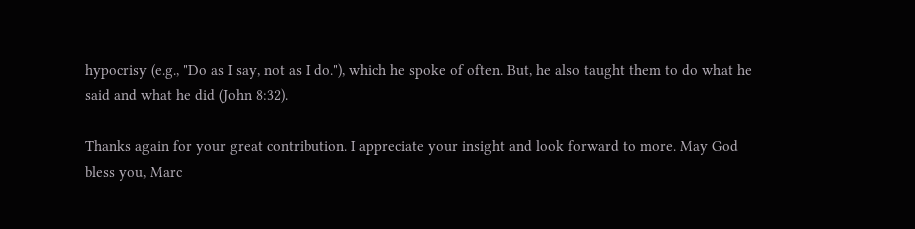hypocrisy (e.g., "Do as I say, not as I do."), which he spoke of often. But, he also taught them to do what he said and what he did (John 8:32).

Thanks again for your great contribution. I appreciate your insight and look forward to more. May God bless you, Marc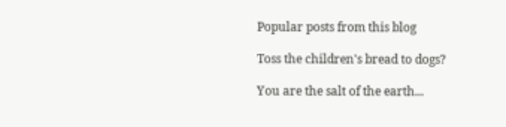Popular posts from this blog

Toss the children's bread to dogs?

You are the salt of the earth...